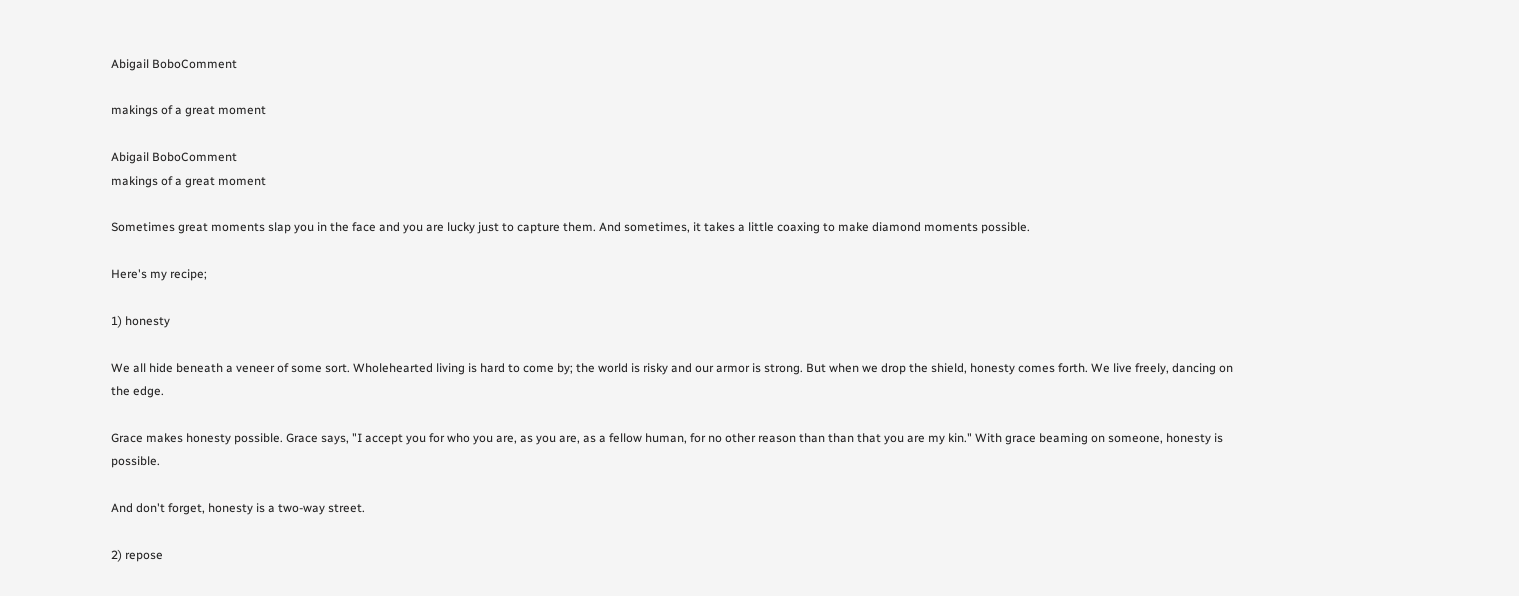Abigail BoboComment

makings of a great moment

Abigail BoboComment
makings of a great moment

Sometimes great moments slap you in the face and you are lucky just to capture them. And sometimes, it takes a little coaxing to make diamond moments possible.

Here's my recipe;

1) honesty

We all hide beneath a veneer of some sort. Wholehearted living is hard to come by; the world is risky and our armor is strong. But when we drop the shield, honesty comes forth. We live freely, dancing on the edge.

Grace makes honesty possible. Grace says, "I accept you for who you are, as you are, as a fellow human, for no other reason than than that you are my kin." With grace beaming on someone, honesty is possible.

And don't forget, honesty is a two-way street.

2) repose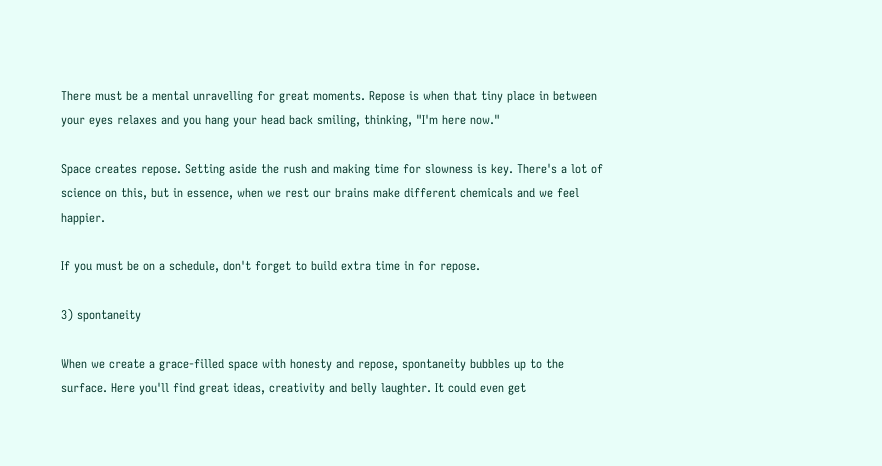There must be a mental unravelling for great moments. Repose is when that tiny place in between your eyes relaxes and you hang your head back smiling, thinking, "I'm here now."

Space creates repose. Setting aside the rush and making time for slowness is key. There's a lot of science on this, but in essence, when we rest our brains make different chemicals and we feel happier.

If you must be on a schedule, don't forget to build extra time in for repose.

3) spontaneity

When we create a grace-filled space with honesty and repose, spontaneity bubbles up to the surface. Here you'll find great ideas, creativity and belly laughter. It could even get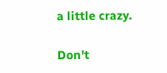a little crazy.

Don't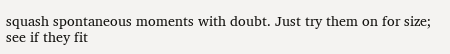squash spontaneous moments with doubt. Just try them on for size; see if they fit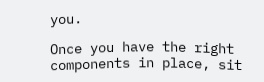you.

Once you have the right components in place, sit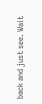back and just see. Wait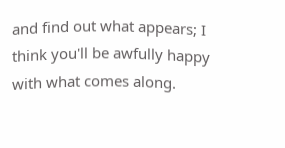and find out what appears; I think you'll be awfully happy with what comes along.